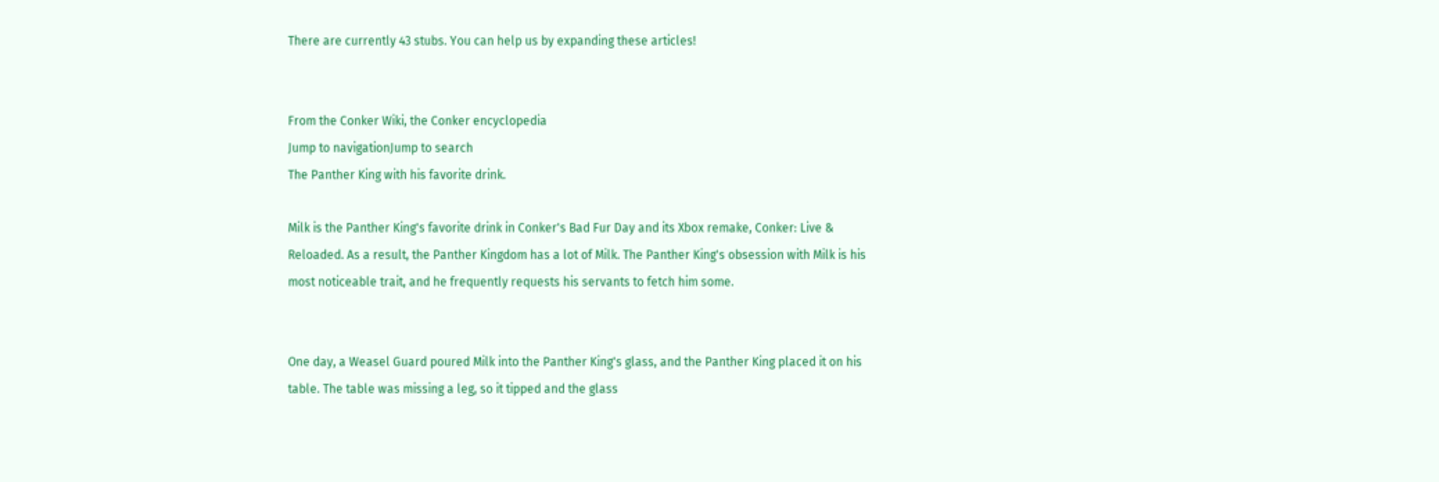There are currently 43 stubs. You can help us by expanding these articles!


From the Conker Wiki, the Conker encyclopedia
Jump to navigationJump to search
The Panther King with his favorite drink.

Milk is the Panther King's favorite drink in Conker's Bad Fur Day and its Xbox remake, Conker: Live & Reloaded. As a result, the Panther Kingdom has a lot of Milk. The Panther King's obsession with Milk is his most noticeable trait, and he frequently requests his servants to fetch him some.


One day, a Weasel Guard poured Milk into the Panther King's glass, and the Panther King placed it on his table. The table was missing a leg, so it tipped and the glass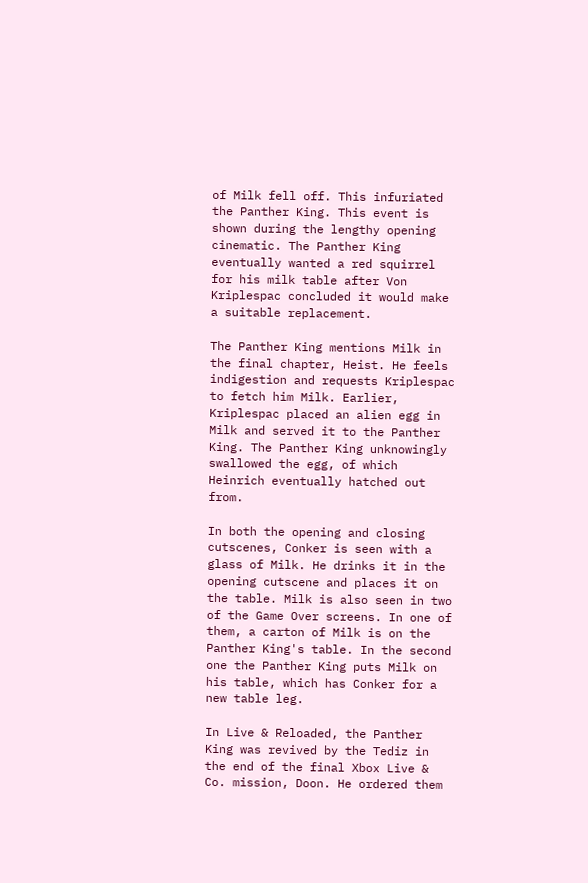of Milk fell off. This infuriated the Panther King. This event is shown during the lengthy opening cinematic. The Panther King eventually wanted a red squirrel for his milk table after Von Kriplespac concluded it would make a suitable replacement.

The Panther King mentions Milk in the final chapter, Heist. He feels indigestion and requests Kriplespac to fetch him Milk. Earlier, Kriplespac placed an alien egg in Milk and served it to the Panther King. The Panther King unknowingly swallowed the egg, of which Heinrich eventually hatched out from.

In both the opening and closing cutscenes, Conker is seen with a glass of Milk. He drinks it in the opening cutscene and places it on the table. Milk is also seen in two of the Game Over screens. In one of them, a carton of Milk is on the Panther King's table. In the second one the Panther King puts Milk on his table, which has Conker for a new table leg.

In Live & Reloaded, the Panther King was revived by the Tediz in the end of the final Xbox Live & Co. mission, Doon. He ordered them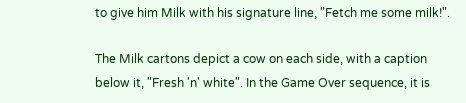to give him Milk with his signature line, "Fetch me some milk!".

The Milk cartons depict a cow on each side, with a caption below it, "Fresh 'n' white". In the Game Over sequence, it is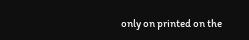only on printed on the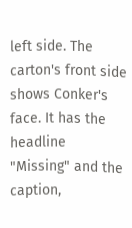left side. The carton's front side shows Conker's face. It has the headline "Missing" and the caption,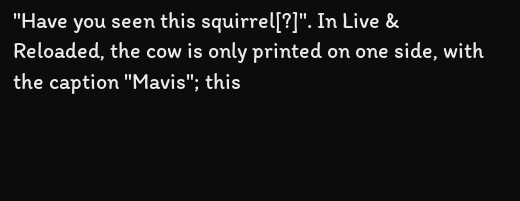"Have you seen this squirrel[?]". In Live & Reloaded, the cow is only printed on one side, with the caption "Mavis"; this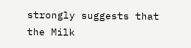strongly suggests that the Milk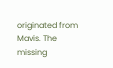originated from Mavis. The missing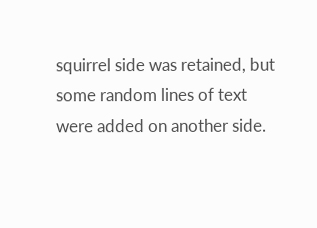squirrel side was retained, but some random lines of text were added on another side.